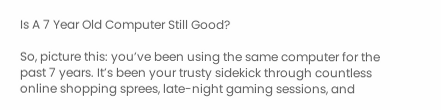Is A 7 Year Old Computer Still Good?

So, picture this: you’ve been using the same computer for the past 7 years. It’s been your trusty sidekick through countless online shopping sprees, late-night gaming sessions, and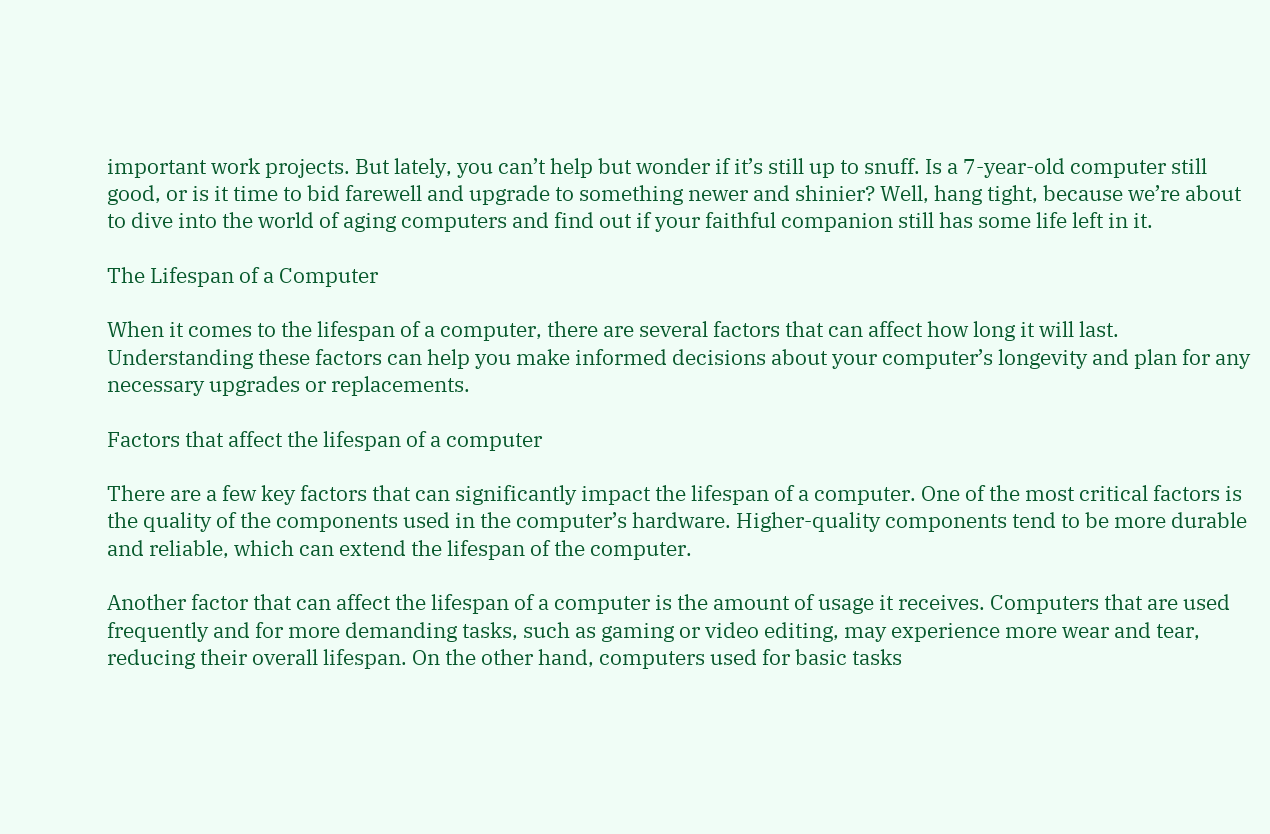important work projects. But lately, you can’t help but wonder if it’s still up to snuff. Is a 7-year-old computer still good, or is it time to bid farewell and upgrade to something newer and shinier? Well, hang tight, because we’re about to dive into the world of aging computers and find out if your faithful companion still has some life left in it.

The Lifespan of a Computer

When it comes to the lifespan of a computer, there are several factors that can affect how long it will last. Understanding these factors can help you make informed decisions about your computer’s longevity and plan for any necessary upgrades or replacements.

Factors that affect the lifespan of a computer

There are a few key factors that can significantly impact the lifespan of a computer. One of the most critical factors is the quality of the components used in the computer’s hardware. Higher-quality components tend to be more durable and reliable, which can extend the lifespan of the computer.

Another factor that can affect the lifespan of a computer is the amount of usage it receives. Computers that are used frequently and for more demanding tasks, such as gaming or video editing, may experience more wear and tear, reducing their overall lifespan. On the other hand, computers used for basic tasks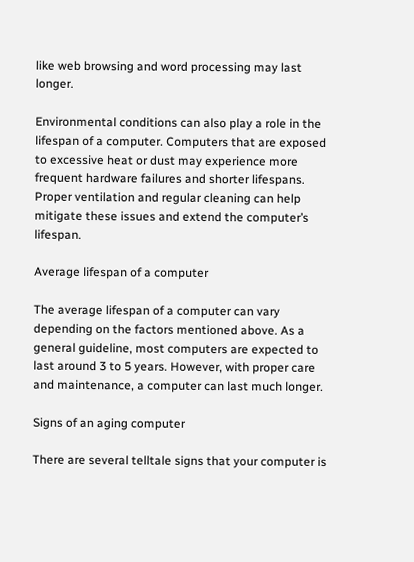like web browsing and word processing may last longer.

Environmental conditions can also play a role in the lifespan of a computer. Computers that are exposed to excessive heat or dust may experience more frequent hardware failures and shorter lifespans. Proper ventilation and regular cleaning can help mitigate these issues and extend the computer’s lifespan.

Average lifespan of a computer

The average lifespan of a computer can vary depending on the factors mentioned above. As a general guideline, most computers are expected to last around 3 to 5 years. However, with proper care and maintenance, a computer can last much longer.

Signs of an aging computer

There are several telltale signs that your computer is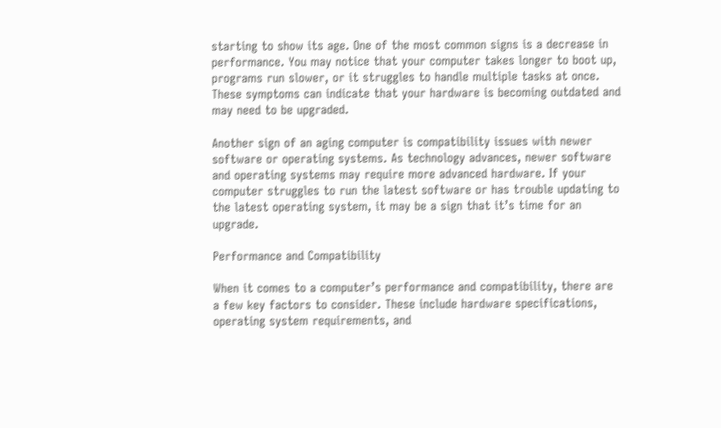starting to show its age. One of the most common signs is a decrease in performance. You may notice that your computer takes longer to boot up, programs run slower, or it struggles to handle multiple tasks at once. These symptoms can indicate that your hardware is becoming outdated and may need to be upgraded.

Another sign of an aging computer is compatibility issues with newer software or operating systems. As technology advances, newer software and operating systems may require more advanced hardware. If your computer struggles to run the latest software or has trouble updating to the latest operating system, it may be a sign that it’s time for an upgrade.

Performance and Compatibility

When it comes to a computer’s performance and compatibility, there are a few key factors to consider. These include hardware specifications, operating system requirements, and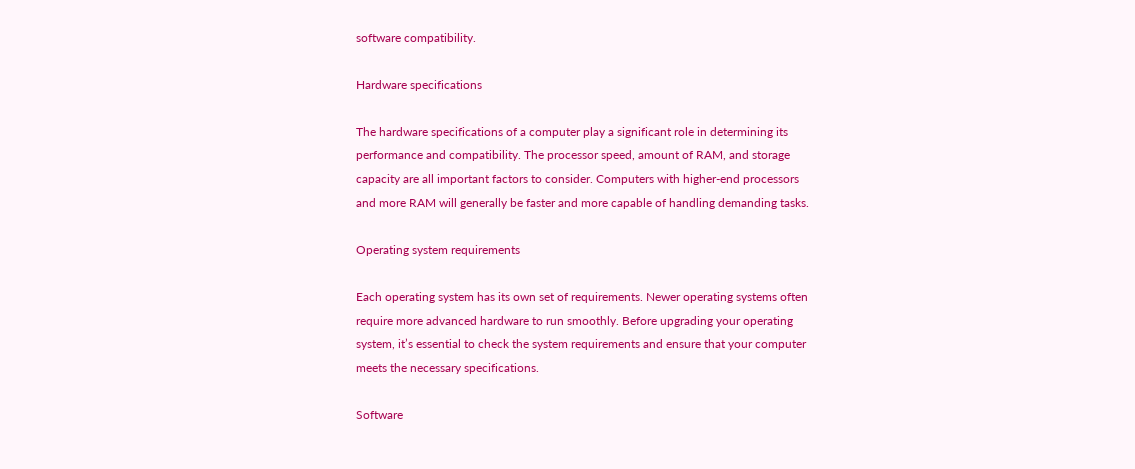software compatibility.

Hardware specifications

The hardware specifications of a computer play a significant role in determining its performance and compatibility. The processor speed, amount of RAM, and storage capacity are all important factors to consider. Computers with higher-end processors and more RAM will generally be faster and more capable of handling demanding tasks.

Operating system requirements

Each operating system has its own set of requirements. Newer operating systems often require more advanced hardware to run smoothly. Before upgrading your operating system, it’s essential to check the system requirements and ensure that your computer meets the necessary specifications.

Software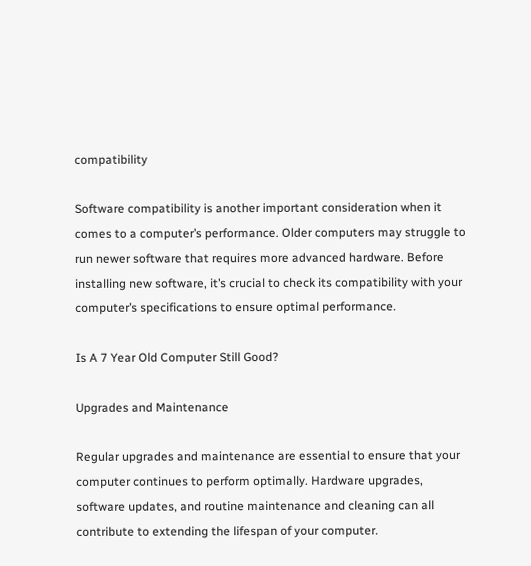compatibility

Software compatibility is another important consideration when it comes to a computer’s performance. Older computers may struggle to run newer software that requires more advanced hardware. Before installing new software, it’s crucial to check its compatibility with your computer’s specifications to ensure optimal performance.

Is A 7 Year Old Computer Still Good?

Upgrades and Maintenance

Regular upgrades and maintenance are essential to ensure that your computer continues to perform optimally. Hardware upgrades, software updates, and routine maintenance and cleaning can all contribute to extending the lifespan of your computer.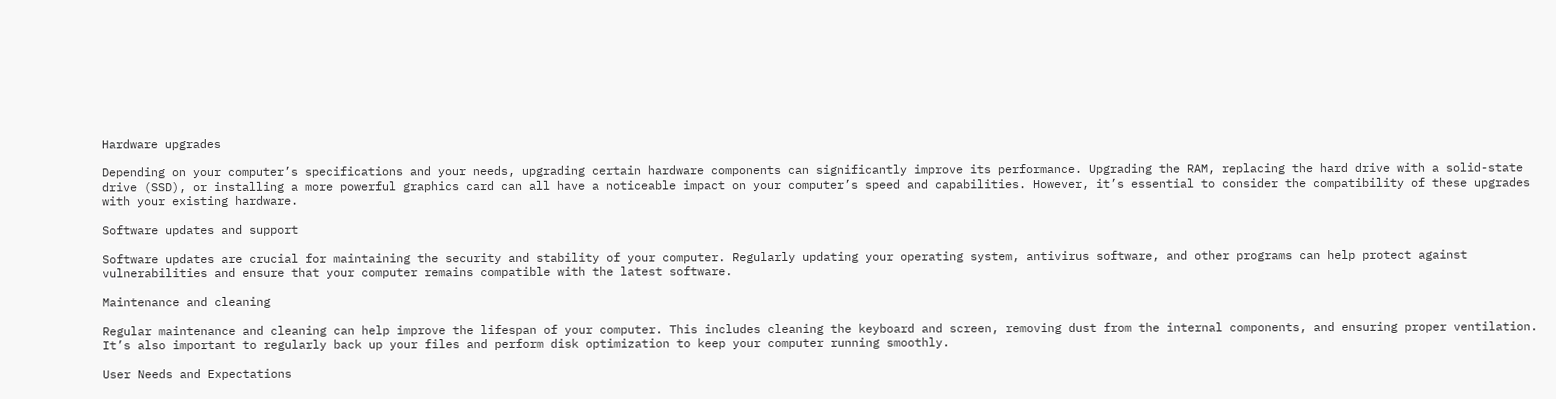Hardware upgrades

Depending on your computer’s specifications and your needs, upgrading certain hardware components can significantly improve its performance. Upgrading the RAM, replacing the hard drive with a solid-state drive (SSD), or installing a more powerful graphics card can all have a noticeable impact on your computer’s speed and capabilities. However, it’s essential to consider the compatibility of these upgrades with your existing hardware.

Software updates and support

Software updates are crucial for maintaining the security and stability of your computer. Regularly updating your operating system, antivirus software, and other programs can help protect against vulnerabilities and ensure that your computer remains compatible with the latest software.

Maintenance and cleaning

Regular maintenance and cleaning can help improve the lifespan of your computer. This includes cleaning the keyboard and screen, removing dust from the internal components, and ensuring proper ventilation. It’s also important to regularly back up your files and perform disk optimization to keep your computer running smoothly.

User Needs and Expectations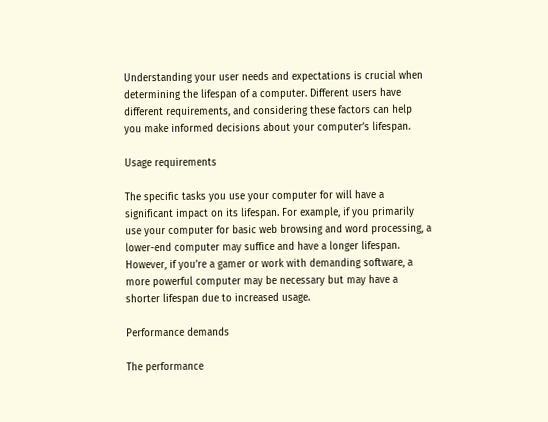Understanding your user needs and expectations is crucial when determining the lifespan of a computer. Different users have different requirements, and considering these factors can help you make informed decisions about your computer’s lifespan.

Usage requirements

The specific tasks you use your computer for will have a significant impact on its lifespan. For example, if you primarily use your computer for basic web browsing and word processing, a lower-end computer may suffice and have a longer lifespan. However, if you’re a gamer or work with demanding software, a more powerful computer may be necessary but may have a shorter lifespan due to increased usage.

Performance demands

The performance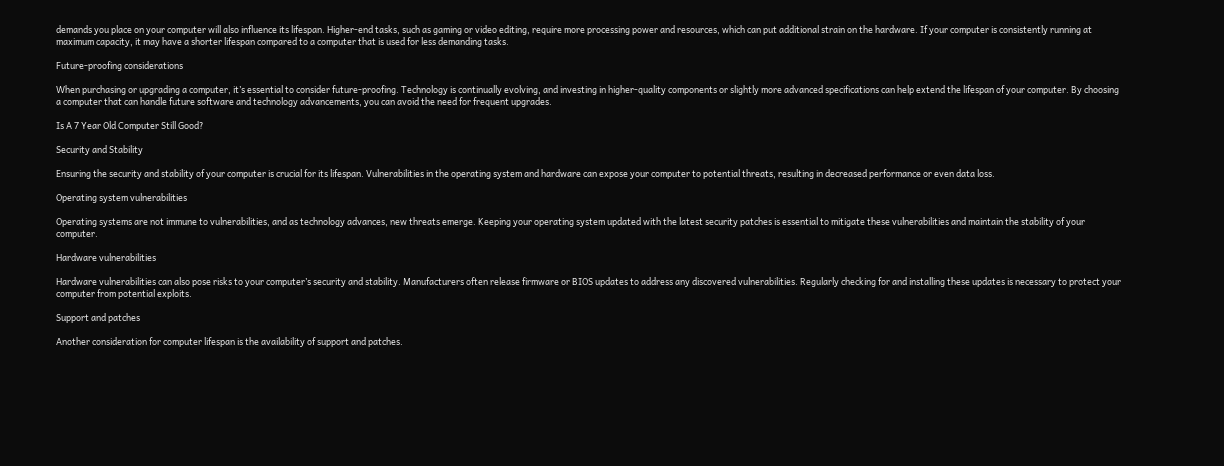demands you place on your computer will also influence its lifespan. Higher-end tasks, such as gaming or video editing, require more processing power and resources, which can put additional strain on the hardware. If your computer is consistently running at maximum capacity, it may have a shorter lifespan compared to a computer that is used for less demanding tasks.

Future-proofing considerations

When purchasing or upgrading a computer, it’s essential to consider future-proofing. Technology is continually evolving, and investing in higher-quality components or slightly more advanced specifications can help extend the lifespan of your computer. By choosing a computer that can handle future software and technology advancements, you can avoid the need for frequent upgrades.

Is A 7 Year Old Computer Still Good?

Security and Stability

Ensuring the security and stability of your computer is crucial for its lifespan. Vulnerabilities in the operating system and hardware can expose your computer to potential threats, resulting in decreased performance or even data loss.

Operating system vulnerabilities

Operating systems are not immune to vulnerabilities, and as technology advances, new threats emerge. Keeping your operating system updated with the latest security patches is essential to mitigate these vulnerabilities and maintain the stability of your computer.

Hardware vulnerabilities

Hardware vulnerabilities can also pose risks to your computer’s security and stability. Manufacturers often release firmware or BIOS updates to address any discovered vulnerabilities. Regularly checking for and installing these updates is necessary to protect your computer from potential exploits.

Support and patches

Another consideration for computer lifespan is the availability of support and patches.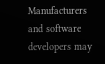Manufacturers and software developers may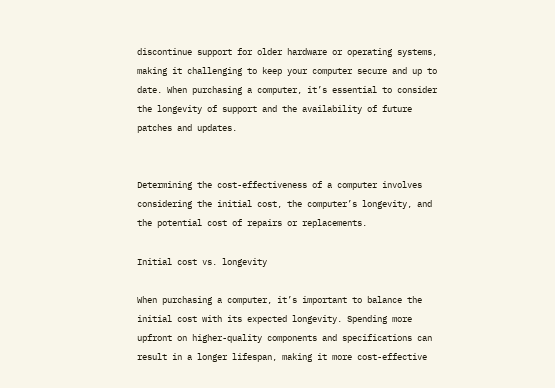discontinue support for older hardware or operating systems, making it challenging to keep your computer secure and up to date. When purchasing a computer, it’s essential to consider the longevity of support and the availability of future patches and updates.


Determining the cost-effectiveness of a computer involves considering the initial cost, the computer’s longevity, and the potential cost of repairs or replacements.

Initial cost vs. longevity

When purchasing a computer, it’s important to balance the initial cost with its expected longevity. Spending more upfront on higher-quality components and specifications can result in a longer lifespan, making it more cost-effective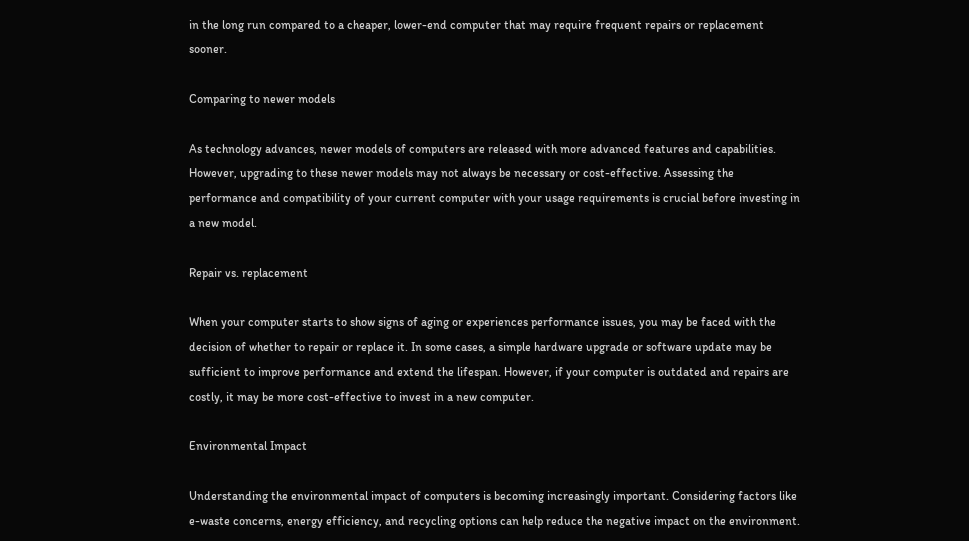in the long run compared to a cheaper, lower-end computer that may require frequent repairs or replacement sooner.

Comparing to newer models

As technology advances, newer models of computers are released with more advanced features and capabilities. However, upgrading to these newer models may not always be necessary or cost-effective. Assessing the performance and compatibility of your current computer with your usage requirements is crucial before investing in a new model.

Repair vs. replacement

When your computer starts to show signs of aging or experiences performance issues, you may be faced with the decision of whether to repair or replace it. In some cases, a simple hardware upgrade or software update may be sufficient to improve performance and extend the lifespan. However, if your computer is outdated and repairs are costly, it may be more cost-effective to invest in a new computer.

Environmental Impact

Understanding the environmental impact of computers is becoming increasingly important. Considering factors like e-waste concerns, energy efficiency, and recycling options can help reduce the negative impact on the environment.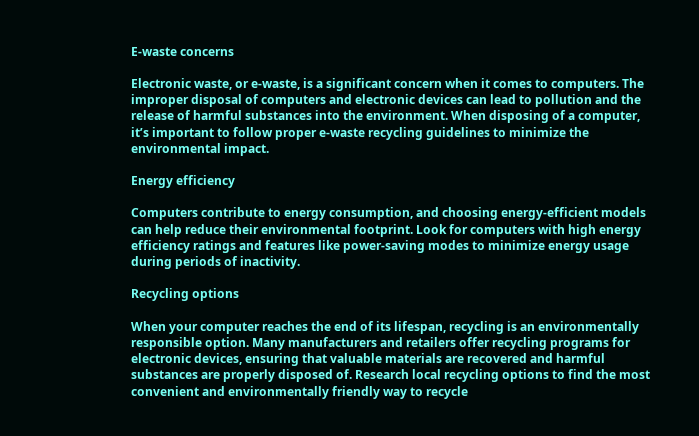E-waste concerns

Electronic waste, or e-waste, is a significant concern when it comes to computers. The improper disposal of computers and electronic devices can lead to pollution and the release of harmful substances into the environment. When disposing of a computer, it’s important to follow proper e-waste recycling guidelines to minimize the environmental impact.

Energy efficiency

Computers contribute to energy consumption, and choosing energy-efficient models can help reduce their environmental footprint. Look for computers with high energy efficiency ratings and features like power-saving modes to minimize energy usage during periods of inactivity.

Recycling options

When your computer reaches the end of its lifespan, recycling is an environmentally responsible option. Many manufacturers and retailers offer recycling programs for electronic devices, ensuring that valuable materials are recovered and harmful substances are properly disposed of. Research local recycling options to find the most convenient and environmentally friendly way to recycle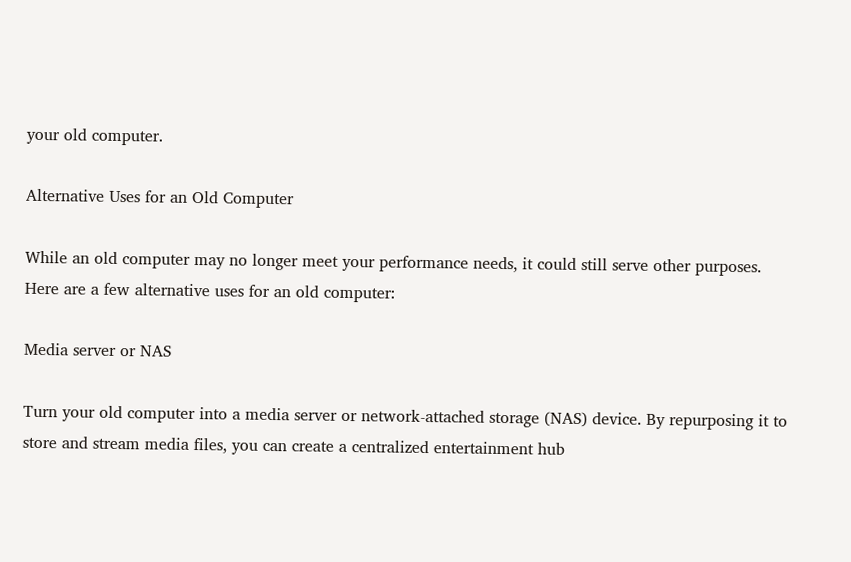your old computer.

Alternative Uses for an Old Computer

While an old computer may no longer meet your performance needs, it could still serve other purposes. Here are a few alternative uses for an old computer:

Media server or NAS

Turn your old computer into a media server or network-attached storage (NAS) device. By repurposing it to store and stream media files, you can create a centralized entertainment hub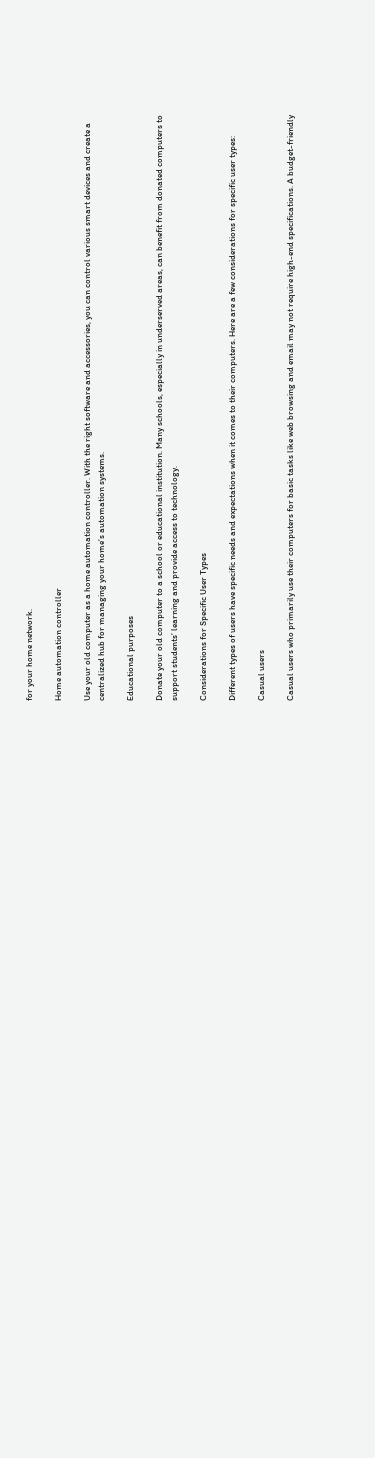for your home network.

Home automation controller

Use your old computer as a home automation controller. With the right software and accessories, you can control various smart devices and create a centralized hub for managing your home’s automation systems.

Educational purposes

Donate your old computer to a school or educational institution. Many schools, especially in underserved areas, can benefit from donated computers to support students’ learning and provide access to technology.

Considerations for Specific User Types

Different types of users have specific needs and expectations when it comes to their computers. Here are a few considerations for specific user types:

Casual users

Casual users who primarily use their computers for basic tasks like web browsing and email may not require high-end specifications. A budget-friendly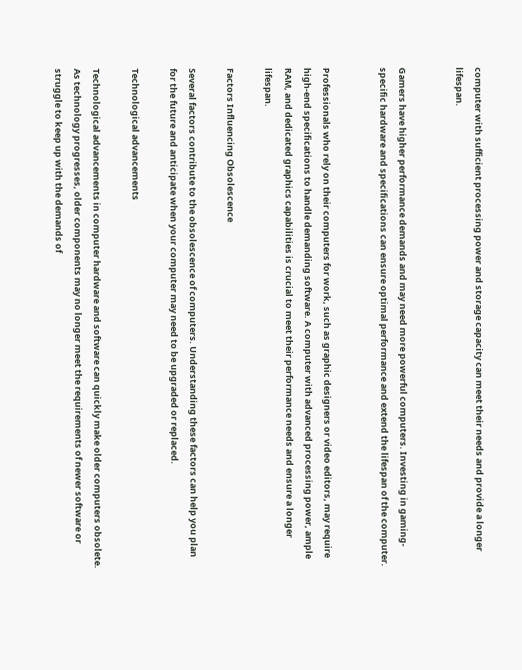computer with sufficient processing power and storage capacity can meet their needs and provide a longer lifespan.


Gamers have higher performance demands and may need more powerful computers. Investing in gaming-specific hardware and specifications can ensure optimal performance and extend the lifespan of the computer.


Professionals who rely on their computers for work, such as graphic designers or video editors, may require high-end specifications to handle demanding software. A computer with advanced processing power, ample RAM, and dedicated graphics capabilities is crucial to meet their performance needs and ensure a longer lifespan.

Factors Influencing Obsolescence

Several factors contribute to the obsolescence of computers. Understanding these factors can help you plan for the future and anticipate when your computer may need to be upgraded or replaced.

Technological advancements

Technological advancements in computer hardware and software can quickly make older computers obsolete. As technology progresses, older components may no longer meet the requirements of newer software or struggle to keep up with the demands of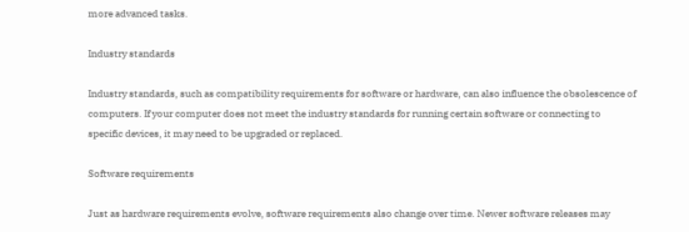more advanced tasks.

Industry standards

Industry standards, such as compatibility requirements for software or hardware, can also influence the obsolescence of computers. If your computer does not meet the industry standards for running certain software or connecting to specific devices, it may need to be upgraded or replaced.

Software requirements

Just as hardware requirements evolve, software requirements also change over time. Newer software releases may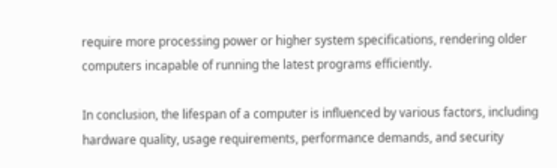require more processing power or higher system specifications, rendering older computers incapable of running the latest programs efficiently.

In conclusion, the lifespan of a computer is influenced by various factors, including hardware quality, usage requirements, performance demands, and security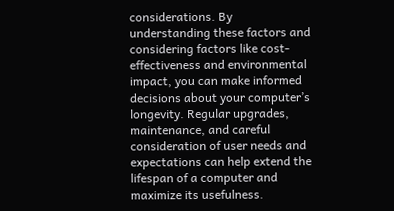considerations. By understanding these factors and considering factors like cost-effectiveness and environmental impact, you can make informed decisions about your computer’s longevity. Regular upgrades, maintenance, and careful consideration of user needs and expectations can help extend the lifespan of a computer and maximize its usefulness.